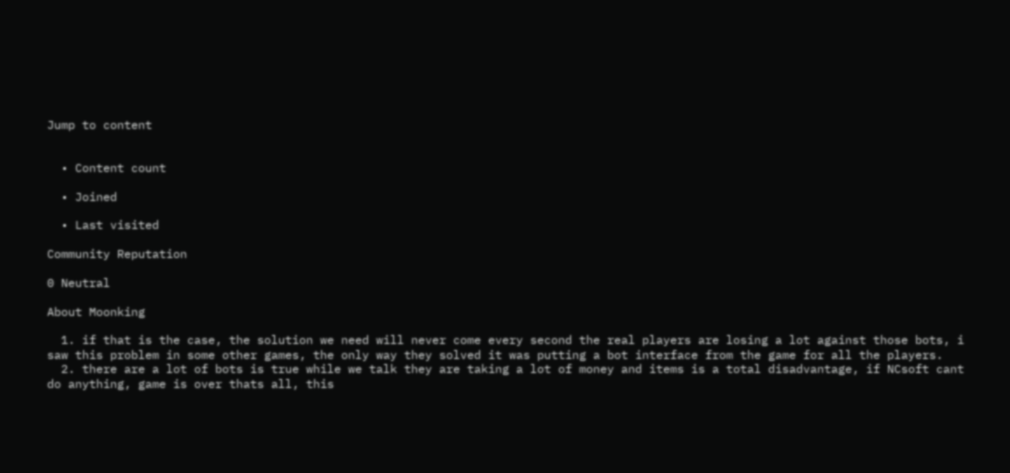Jump to content


  • Content count

  • Joined

  • Last visited

Community Reputation

0 Neutral

About Moonking

  1. if that is the case, the solution we need will never come every second the real players are losing a lot against those bots, i saw this problem in some other games, the only way they solved it was putting a bot interface from the game for all the players.
  2. there are a lot of bots is true while we talk they are taking a lot of money and items is a total disadvantage, if NCsoft cant do anything, game is over thats all, this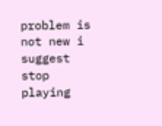problem is not new i suggest stop playing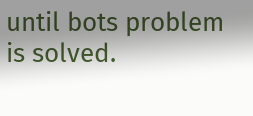until bots problem is solved.